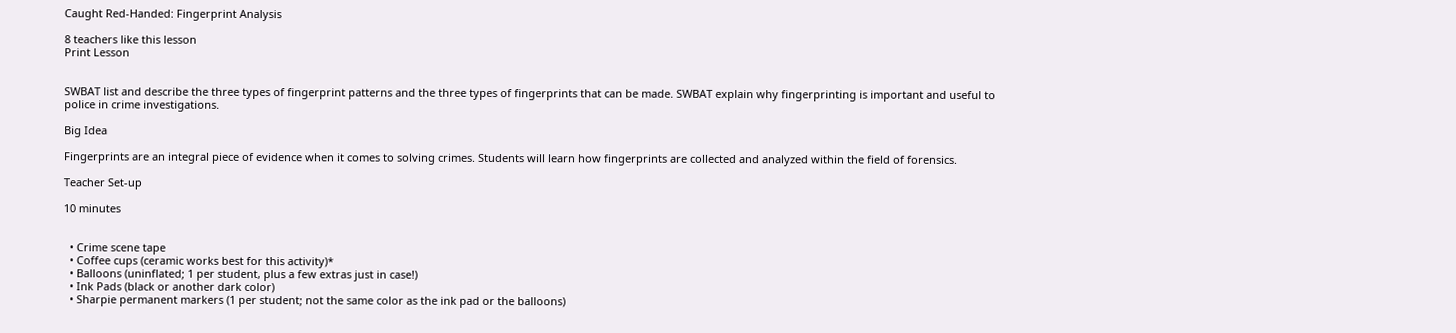Caught Red-Handed: Fingerprint Analysis

8 teachers like this lesson
Print Lesson


SWBAT list and describe the three types of fingerprint patterns and the three types of fingerprints that can be made. SWBAT explain why fingerprinting is important and useful to police in crime investigations.

Big Idea

Fingerprints are an integral piece of evidence when it comes to solving crimes. Students will learn how fingerprints are collected and analyzed within the field of forensics.

Teacher Set-up

10 minutes


  • Crime scene tape
  • Coffee cups (ceramic works best for this activity)*
  • Balloons (uninflated; 1 per student, plus a few extras just in case!)
  • Ink Pads (black or another dark color)
  • Sharpie permanent markers (1 per student; not the same color as the ink pad or the balloons)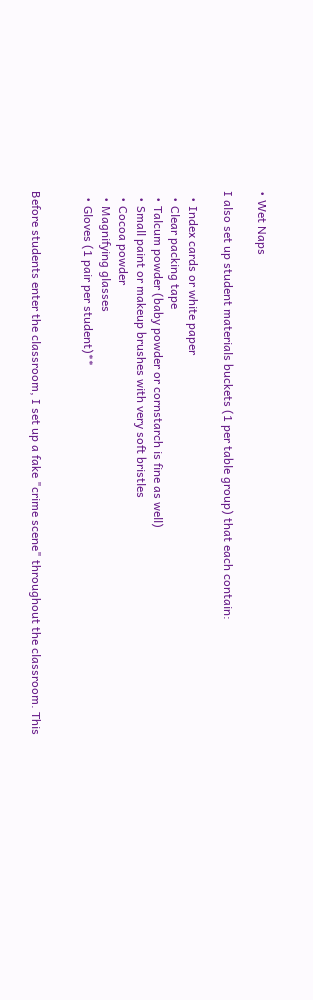• Wet Naps

I also set up student materials buckets (1 per table group) that each contain:

  • Index cards or white paper
  • Clear packing tape
  • Talcum powder (baby powder or cornstarch is fine as well)
  • Small paint or makeup brushes with very soft bristles
  • Cocoa powder
  • Magnifying glasses
  • Gloves (1 pair per student)**


Before students enter the classroom, I set up a fake "crime scene" throughout the classroom. This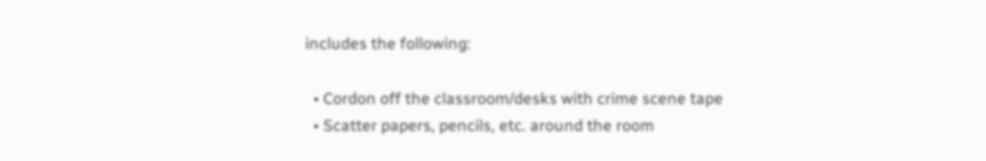includes the following:

  • Cordon off the classroom/desks with crime scene tape
  • Scatter papers, pencils, etc. around the room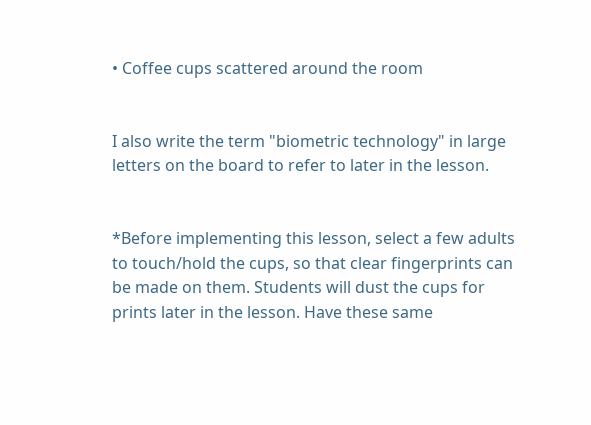• Coffee cups scattered around the room


I also write the term "biometric technology" in large letters on the board to refer to later in the lesson.


*Before implementing this lesson, select a few adults to touch/hold the cups, so that clear fingerprints can be made on them. Students will dust the cups for prints later in the lesson. Have these same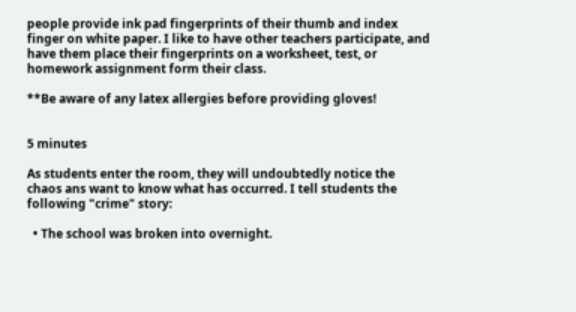people provide ink pad fingerprints of their thumb and index finger on white paper. I like to have other teachers participate, and have them place their fingerprints on a worksheet, test, or homework assignment form their class.

**Be aware of any latex allergies before providing gloves!


5 minutes

As students enter the room, they will undoubtedly notice the chaos ans want to know what has occurred. I tell students the following "crime" story:

  • The school was broken into overnight.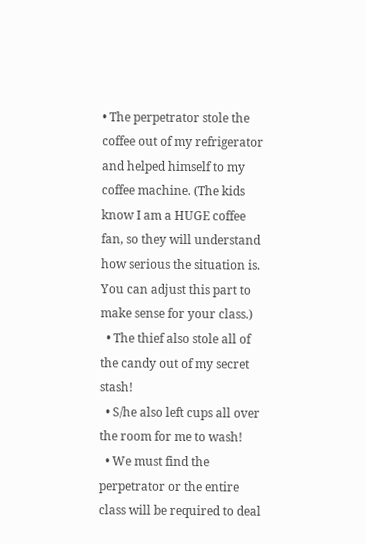• The perpetrator stole the coffee out of my refrigerator and helped himself to my coffee machine. (The kids know I am a HUGE coffee fan, so they will understand how serious the situation is. You can adjust this part to make sense for your class.)
  • The thief also stole all of the candy out of my secret stash!
  • S/he also left cups all over the room for me to wash!
  • We must find the perpetrator or the entire class will be required to deal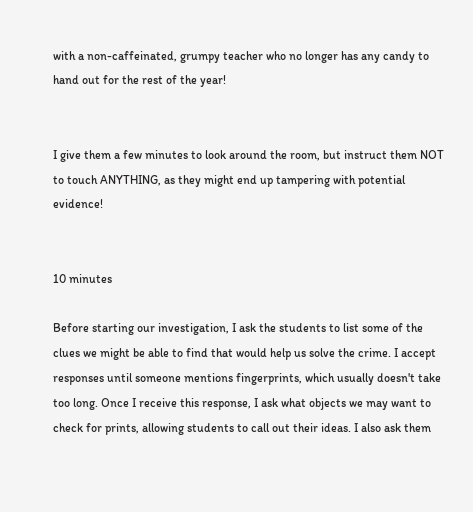with a non-caffeinated, grumpy teacher who no longer has any candy to hand out for the rest of the year!


I give them a few minutes to look around the room, but instruct them NOT to touch ANYTHING, as they might end up tampering with potential evidence!


10 minutes

Before starting our investigation, I ask the students to list some of the clues we might be able to find that would help us solve the crime. I accept responses until someone mentions fingerprints, which usually doesn't take too long. Once I receive this response, I ask what objects we may want to check for prints, allowing students to call out their ideas. I also ask them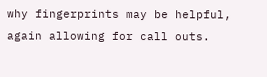why fingerprints may be helpful, again allowing for call outs.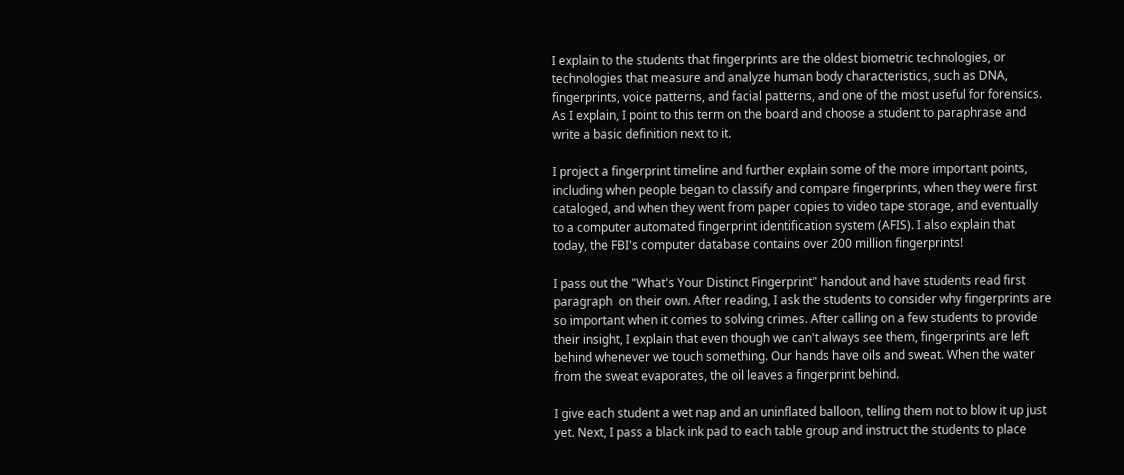I explain to the students that fingerprints are the oldest biometric technologies, or technologies that measure and analyze human body characteristics, such as DNA, fingerprints, voice patterns, and facial patterns, and one of the most useful for forensics. As I explain, I point to this term on the board and choose a student to paraphrase and write a basic definition next to it.

I project a fingerprint timeline and further explain some of the more important points, including when people began to classify and compare fingerprints, when they were first cataloged, and when they went from paper copies to video tape storage, and eventually to a computer automated fingerprint identification system (AFIS). I also explain that today, the FBI's computer database contains over 200 million fingerprints!

I pass out the "What's Your Distinct Fingerprint" handout and have students read first paragraph  on their own. After reading, I ask the students to consider why fingerprints are so important when it comes to solving crimes. After calling on a few students to provide their insight, I explain that even though we can't always see them, fingerprints are left behind whenever we touch something. Our hands have oils and sweat. When the water from the sweat evaporates, the oil leaves a fingerprint behind.

I give each student a wet nap and an uninflated balloon, telling them not to blow it up just yet. Next, I pass a black ink pad to each table group and instruct the students to place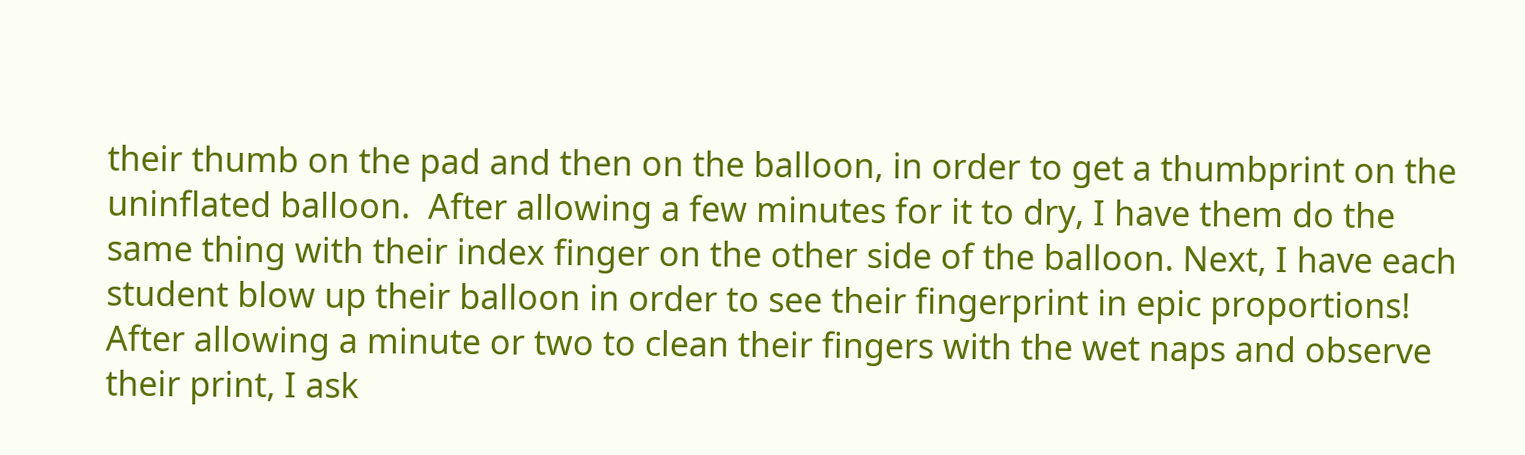their thumb on the pad and then on the balloon, in order to get a thumbprint on the uninflated balloon.  After allowing a few minutes for it to dry, I have them do the same thing with their index finger on the other side of the balloon. Next, I have each student blow up their balloon in order to see their fingerprint in epic proportions! After allowing a minute or two to clean their fingers with the wet naps and observe their print, I ask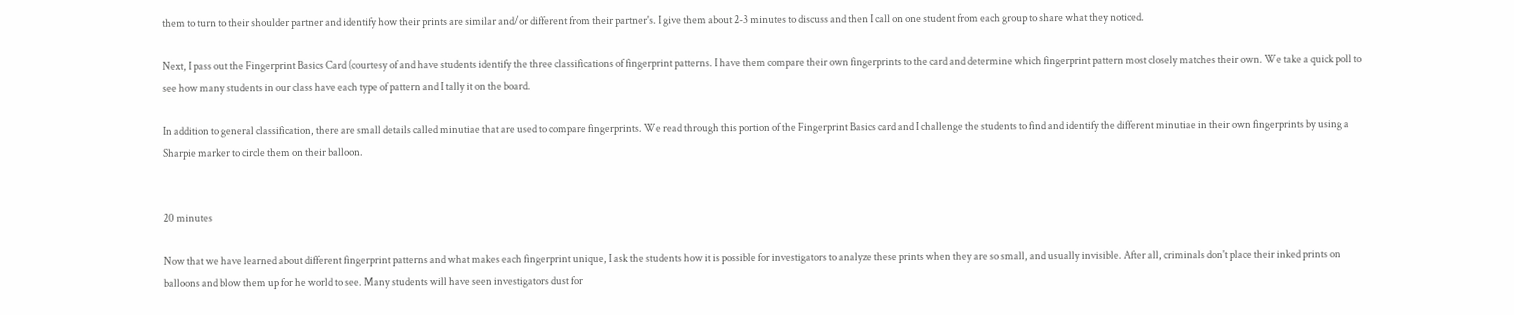them to turn to their shoulder partner and identify how their prints are similar and/or different from their partner's. I give them about 2-3 minutes to discuss and then I call on one student from each group to share what they noticed.

Next, I pass out the Fingerprint Basics Card (courtesy of and have students identify the three classifications of fingerprint patterns. I have them compare their own fingerprints to the card and determine which fingerprint pattern most closely matches their own. We take a quick poll to see how many students in our class have each type of pattern and I tally it on the board.

In addition to general classification, there are small details called minutiae that are used to compare fingerprints. We read through this portion of the Fingerprint Basics card and I challenge the students to find and identify the different minutiae in their own fingerprints by using a Sharpie marker to circle them on their balloon.


20 minutes

Now that we have learned about different fingerprint patterns and what makes each fingerprint unique, I ask the students how it is possible for investigators to analyze these prints when they are so small, and usually invisible. After all, criminals don't place their inked prints on balloons and blow them up for he world to see. Many students will have seen investigators dust for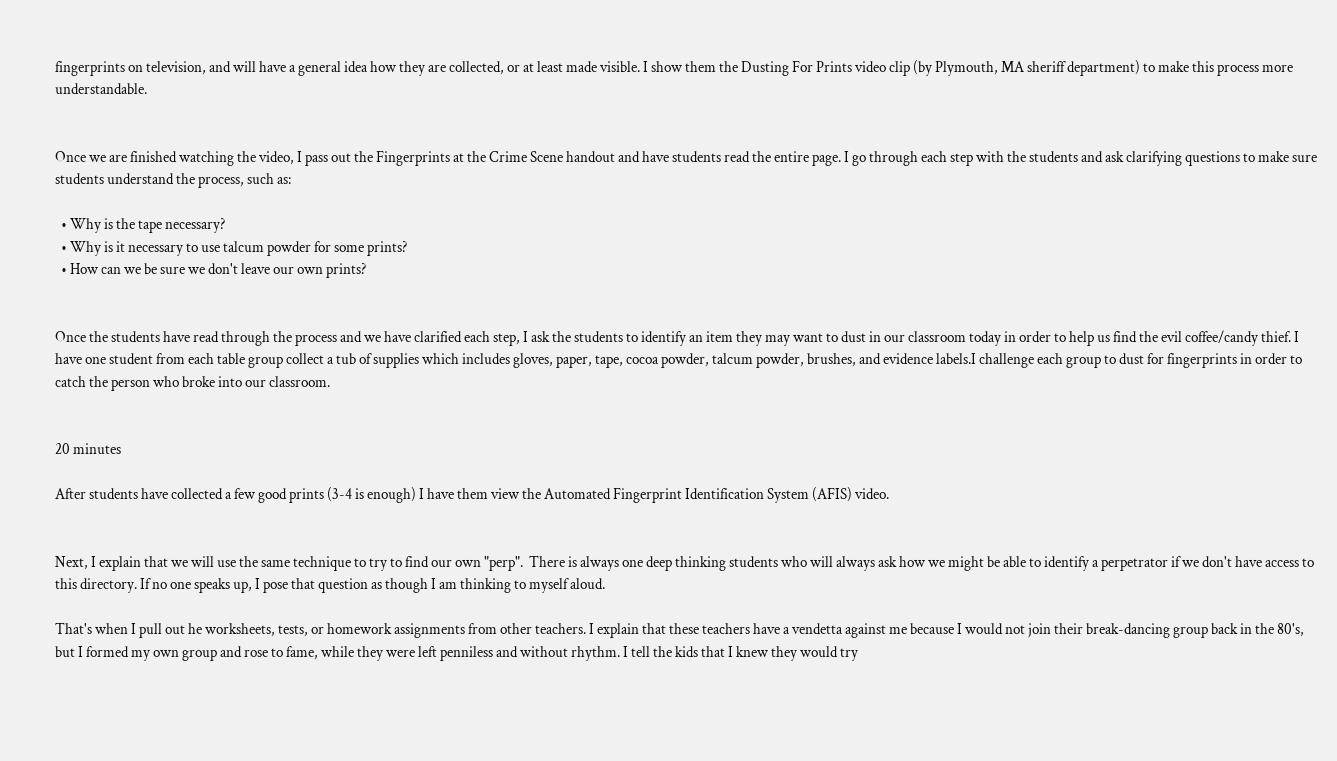fingerprints on television, and will have a general idea how they are collected, or at least made visible. I show them the Dusting For Prints video clip (by Plymouth, MA sheriff department) to make this process more understandable.


Once we are finished watching the video, I pass out the Fingerprints at the Crime Scene handout and have students read the entire page. I go through each step with the students and ask clarifying questions to make sure students understand the process, such as:

  • Why is the tape necessary?
  • Why is it necessary to use talcum powder for some prints?
  • How can we be sure we don't leave our own prints?


Once the students have read through the process and we have clarified each step, I ask the students to identify an item they may want to dust in our classroom today in order to help us find the evil coffee/candy thief. I have one student from each table group collect a tub of supplies which includes gloves, paper, tape, cocoa powder, talcum powder, brushes, and evidence labels.I challenge each group to dust for fingerprints in order to catch the person who broke into our classroom.


20 minutes

After students have collected a few good prints (3-4 is enough) I have them view the Automated Fingerprint Identification System (AFIS) video.


Next, I explain that we will use the same technique to try to find our own "perp".  There is always one deep thinking students who will always ask how we might be able to identify a perpetrator if we don't have access to this directory. If no one speaks up, I pose that question as though I am thinking to myself aloud.

That's when I pull out he worksheets, tests, or homework assignments from other teachers. I explain that these teachers have a vendetta against me because I would not join their break-dancing group back in the 80's, but I formed my own group and rose to fame, while they were left penniless and without rhythm. I tell the kids that I knew they would try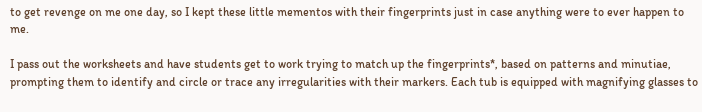to get revenge on me one day, so I kept these little mementos with their fingerprints just in case anything were to ever happen to me.

I pass out the worksheets and have students get to work trying to match up the fingerprints*, based on patterns and minutiae, prompting them to identify and circle or trace any irregularities with their markers. Each tub is equipped with magnifying glasses to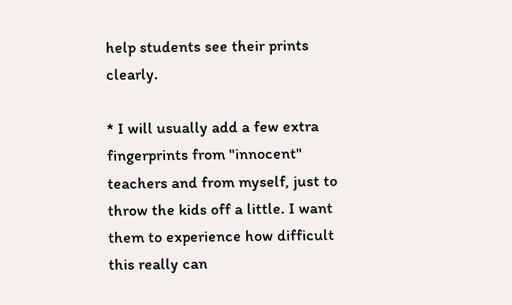help students see their prints clearly.

* I will usually add a few extra fingerprints from "innocent" teachers and from myself, just to throw the kids off a little. I want them to experience how difficult this really can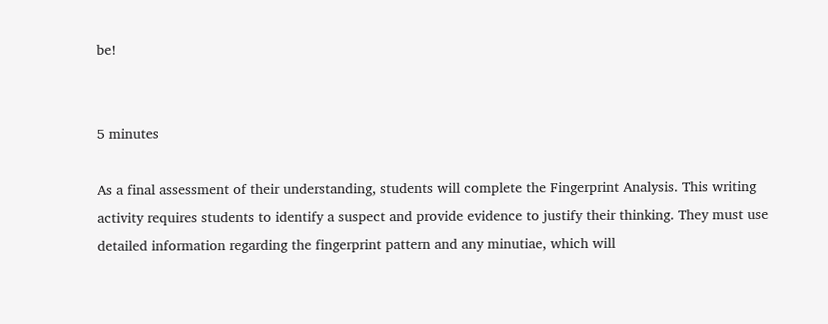be!


5 minutes

As a final assessment of their understanding, students will complete the Fingerprint Analysis. This writing activity requires students to identify a suspect and provide evidence to justify their thinking. They must use detailed information regarding the fingerprint pattern and any minutiae, which will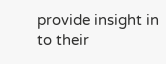provide insight in to their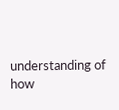understanding of how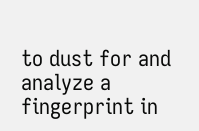to dust for and analyze a fingerprint in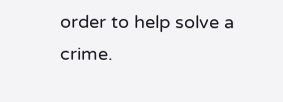order to help solve a crime.